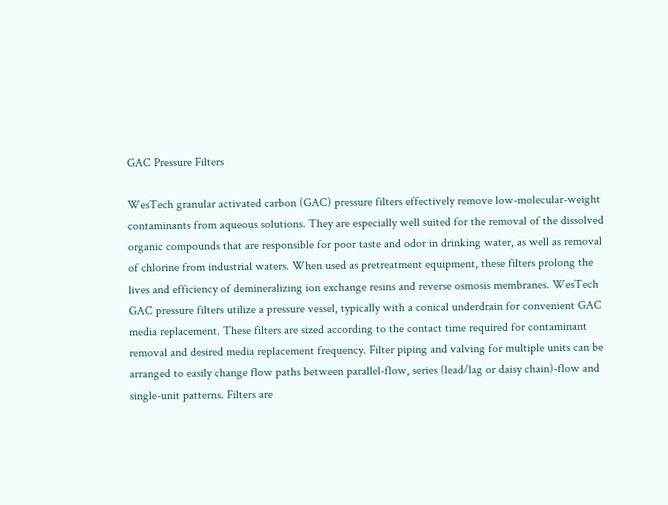GAC Pressure Filters

WesTech granular activated carbon (GAC) pressure filters effectively remove low-molecular-weight contaminants from aqueous solutions. They are especially well suited for the removal of the dissolved organic compounds that are responsible for poor taste and odor in drinking water, as well as removal of chlorine from industrial waters. When used as pretreatment equipment, these filters prolong the lives and efficiency of demineralizing ion exchange resins and reverse osmosis membranes. WesTech GAC pressure filters utilize a pressure vessel, typically with a conical underdrain for convenient GAC media replacement. These filters are sized according to the contact time required for contaminant removal and desired media replacement frequency. Filter piping and valving for multiple units can be arranged to easily change flow paths between parallel-flow, series (lead/lag or daisy chain)-flow and single-unit patterns. Filters are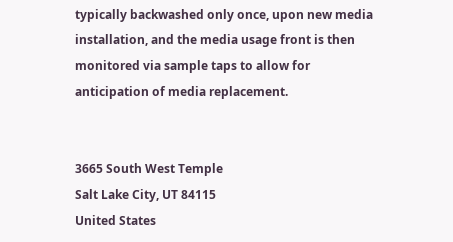typically backwashed only once, upon new media installation, and the media usage front is then monitored via sample taps to allow for anticipation of media replacement.


3665 South West Temple
Salt Lake City, UT 84115
United States